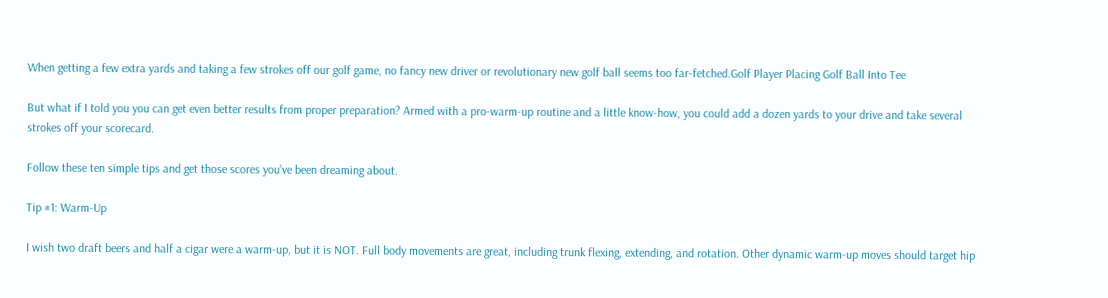When getting a few extra yards and taking a few strokes off our golf game, no fancy new driver or revolutionary new golf ball seems too far-fetched.Golf Player Placing Golf Ball Into Tee

But what if I told you you can get even better results from proper preparation? Armed with a pro-warm-up routine and a little know-how, you could add a dozen yards to your drive and take several strokes off your scorecard.

Follow these ten simple tips and get those scores you’ve been dreaming about.

Tip #1: Warm-Up

I wish two draft beers and half a cigar were a warm-up, but it is NOT. Full body movements are great, including trunk flexing, extending, and rotation. Other dynamic warm-up moves should target hip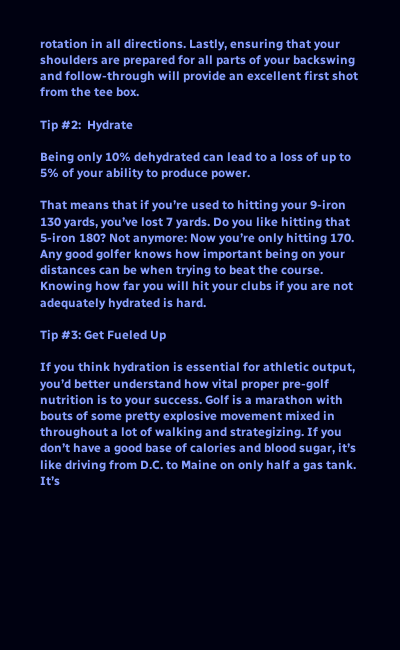rotation in all directions. Lastly, ensuring that your shoulders are prepared for all parts of your backswing and follow-through will provide an excellent first shot from the tee box.

Tip #2:  Hydrate

Being only 10% dehydrated can lead to a loss of up to 5% of your ability to produce power.

That means that if you’re used to hitting your 9-iron 130 yards, you’ve lost 7 yards. Do you like hitting that 5-iron 180? Not anymore: Now you’re only hitting 170. Any good golfer knows how important being on your distances can be when trying to beat the course. Knowing how far you will hit your clubs if you are not adequately hydrated is hard.

Tip #3: Get Fueled Up

If you think hydration is essential for athletic output, you’d better understand how vital proper pre-golf nutrition is to your success. Golf is a marathon with bouts of some pretty explosive movement mixed in throughout a lot of walking and strategizing. If you don’t have a good base of calories and blood sugar, it’s like driving from D.C. to Maine on only half a gas tank. It’s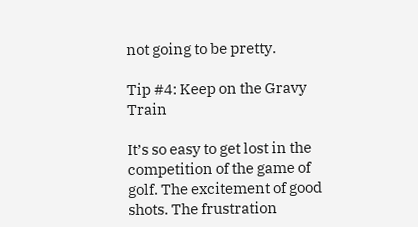not going to be pretty.

Tip #4: Keep on the Gravy Train

It’s so easy to get lost in the competition of the game of golf. The excitement of good shots. The frustration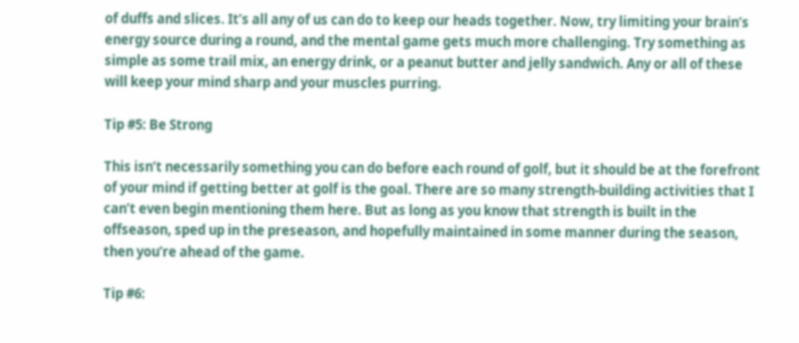of duffs and slices. It’s all any of us can do to keep our heads together. Now, try limiting your brain’s energy source during a round, and the mental game gets much more challenging. Try something as simple as some trail mix, an energy drink, or a peanut butter and jelly sandwich. Any or all of these will keep your mind sharp and your muscles purring.

Tip #5: Be Strong

This isn’t necessarily something you can do before each round of golf, but it should be at the forefront of your mind if getting better at golf is the goal. There are so many strength-building activities that I can’t even begin mentioning them here. But as long as you know that strength is built in the offseason, sped up in the preseason, and hopefully maintained in some manner during the season, then you’re ahead of the game.

Tip #6: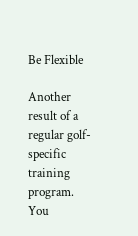Be Flexible

Another result of a regular golf-specific training program. You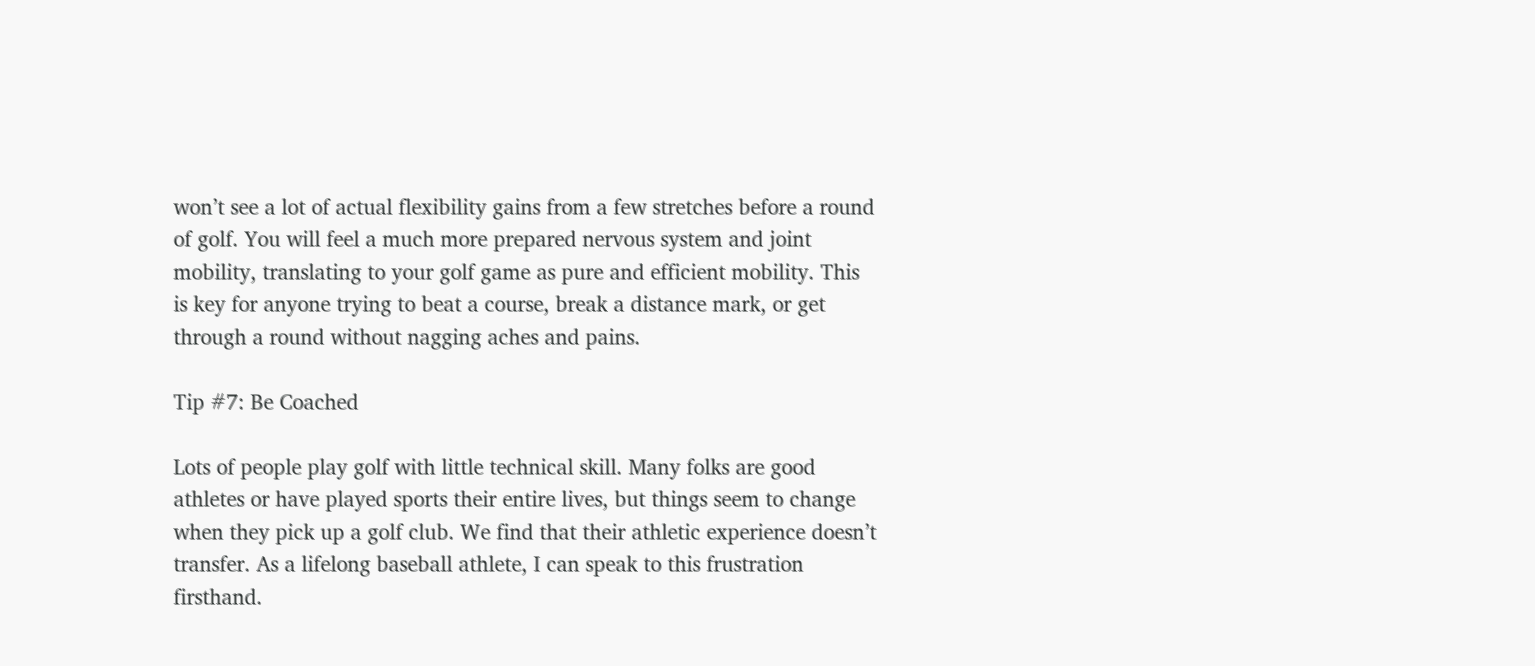won’t see a lot of actual flexibility gains from a few stretches before a round of golf. You will feel a much more prepared nervous system and joint mobility, translating to your golf game as pure and efficient mobility. This is key for anyone trying to beat a course, break a distance mark, or get through a round without nagging aches and pains.

Tip #7: Be Coached

Lots of people play golf with little technical skill. Many folks are good athletes or have played sports their entire lives, but things seem to change when they pick up a golf club. We find that their athletic experience doesn’t transfer. As a lifelong baseball athlete, I can speak to this frustration firsthand.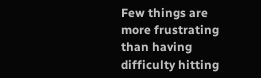Few things are more frustrating than having difficulty hitting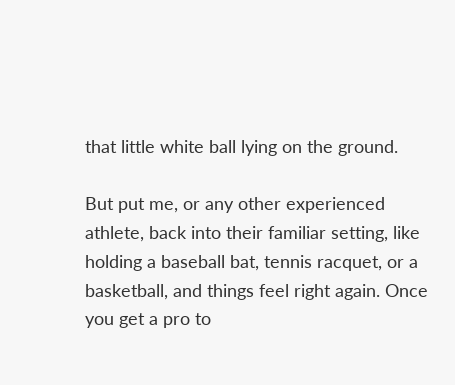that little white ball lying on the ground.

But put me, or any other experienced athlete, back into their familiar setting, like holding a baseball bat, tennis racquet, or a basketball, and things feel right again. Once you get a pro to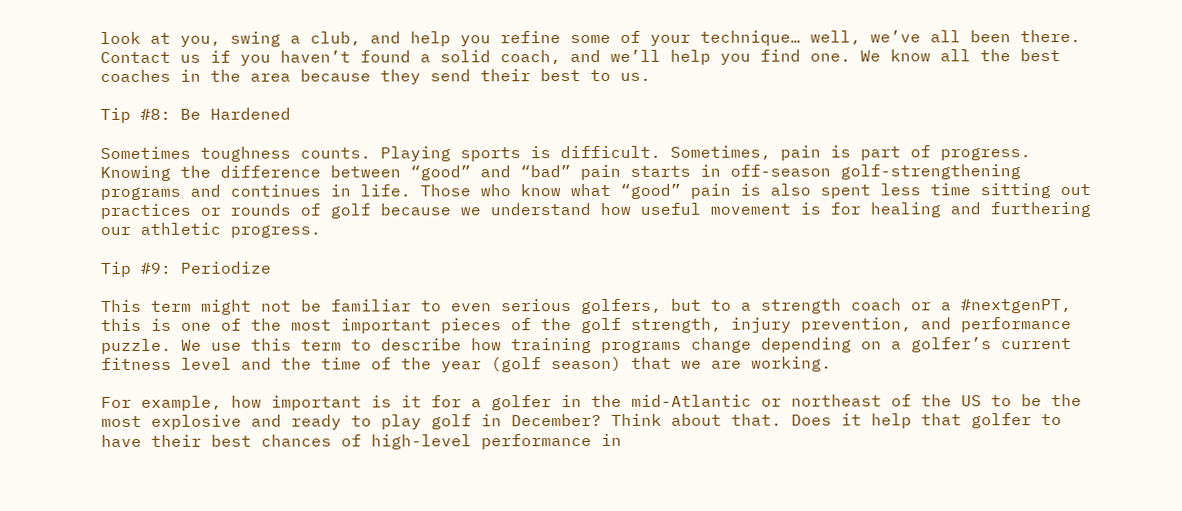look at you, swing a club, and help you refine some of your technique… well, we’ve all been there. Contact us if you haven’t found a solid coach, and we’ll help you find one. We know all the best coaches in the area because they send their best to us.

Tip #8: Be Hardened

Sometimes toughness counts. Playing sports is difficult. Sometimes, pain is part of progress. Knowing the difference between “good” and “bad” pain starts in off-season golf-strengthening programs and continues in life. Those who know what “good” pain is also spent less time sitting out practices or rounds of golf because we understand how useful movement is for healing and furthering our athletic progress.

Tip #9: Periodize

This term might not be familiar to even serious golfers, but to a strength coach or a #nextgenPT, this is one of the most important pieces of the golf strength, injury prevention, and performance puzzle. We use this term to describe how training programs change depending on a golfer’s current fitness level and the time of the year (golf season) that we are working.

For example, how important is it for a golfer in the mid-Atlantic or northeast of the US to be the most explosive and ready to play golf in December? Think about that. Does it help that golfer to have their best chances of high-level performance in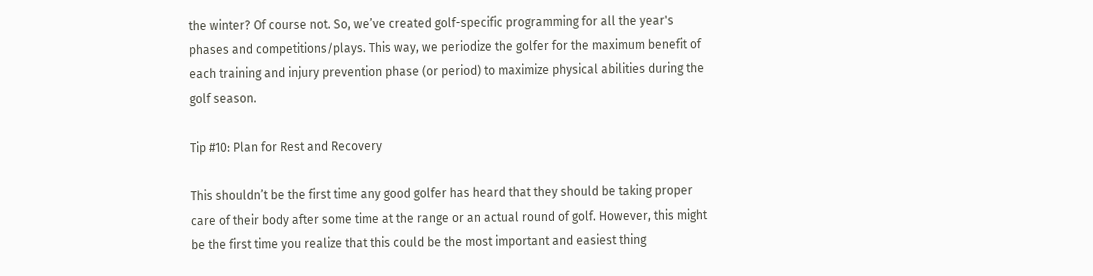the winter? Of course not. So, we’ve created golf-specific programming for all the year's phases and competitions/plays. This way, we periodize the golfer for the maximum benefit of each training and injury prevention phase (or period) to maximize physical abilities during the golf season.

Tip #10: Plan for Rest and Recovery

This shouldn’t be the first time any good golfer has heard that they should be taking proper care of their body after some time at the range or an actual round of golf. However, this might be the first time you realize that this could be the most important and easiest thing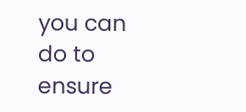you can do to ensure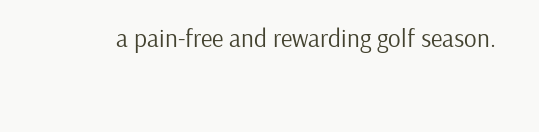a pain-free and rewarding golf season.